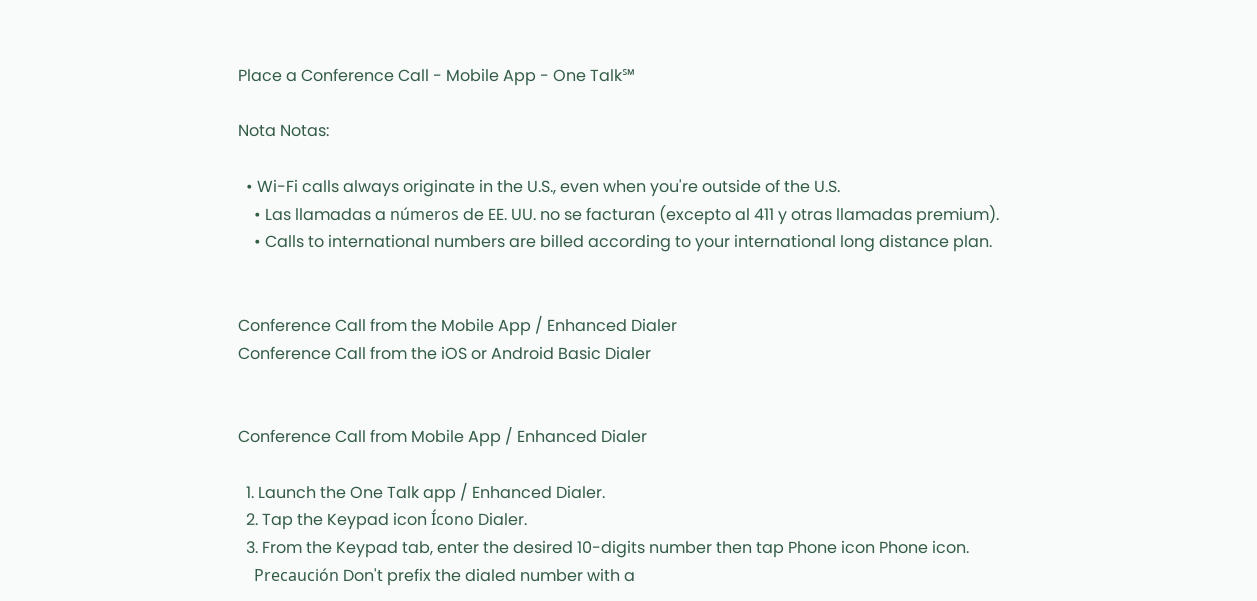Place a Conference Call - Mobile App - One Talk℠

Nota Notas:

  • Wi-Fi calls always originate in the U.S., even when you're outside of the U.S.
    • Las llamadas a números de EE. UU. no se facturan (excepto al 411 y otras llamadas premium).
    • Calls to international numbers are billed according to your international long distance plan.


Conference Call from the Mobile App / Enhanced Dialer
Conference Call from the iOS or Android Basic Dialer


Conference Call from Mobile App / Enhanced Dialer

  1. Launch the One Talk app / Enhanced Dialer.
  2. Tap the Keypad icon Ícono Dialer.
  3. From the Keypad tab, enter the desired 10-digits number then tap Phone icon Phone icon.
    Precaución Don't prefix the dialed number with a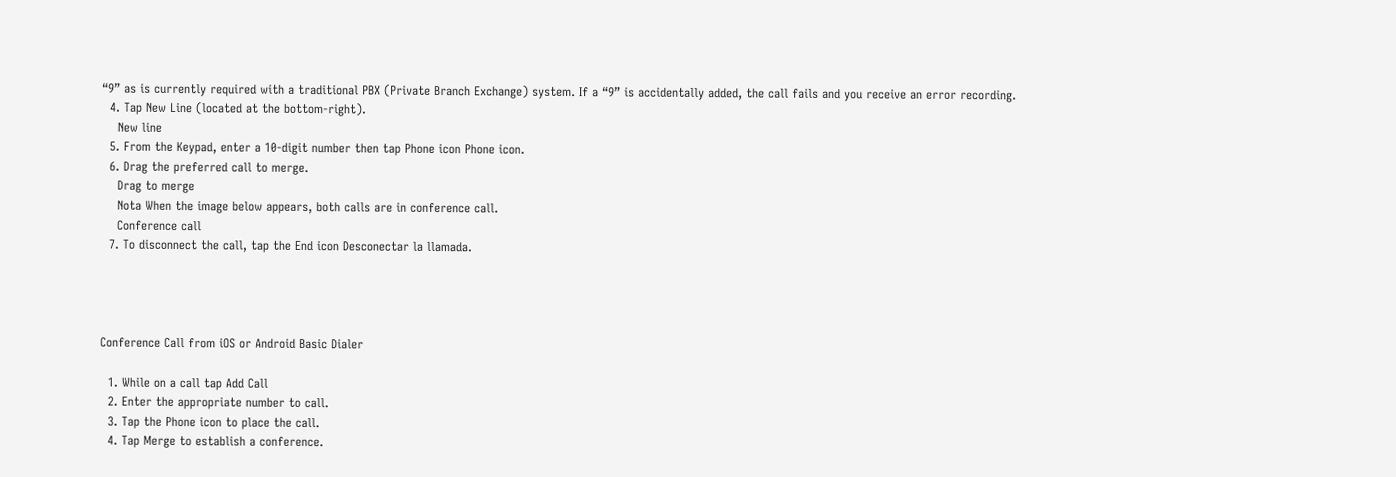“9” as is currently required with a traditional PBX (Private Branch Exchange) system. If a “9” is accidentally added, the call fails and you receive an error recording.
  4. Tap New Line (located at the bottom-right).
    New line
  5. From the Keypad, enter a 10-digit number then tap Phone icon Phone icon.
  6. Drag the preferred call to merge.
    Drag to merge
    Nota When the image below appears, both calls are in conference call.
    Conference call
  7. To disconnect the call, tap the End icon Desconectar la llamada.




Conference Call from iOS or Android Basic Dialer

  1. While on a call tap Add Call
  2. Enter the appropriate number to call.
  3. Tap the Phone icon to place the call.
  4. Tap Merge to establish a conference.